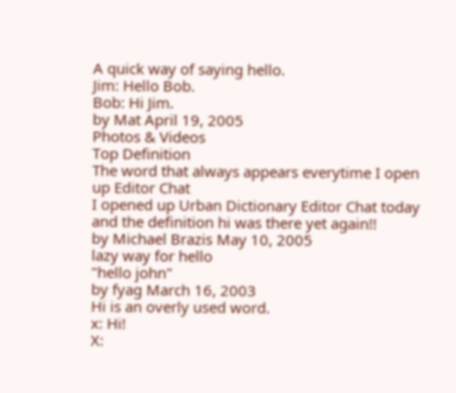A quick way of saying hello.
Jim: Hello Bob.
Bob: Hi Jim.
by Mat April 19, 2005
Photos & Videos
Top Definition
The word that always appears everytime I open up Editor Chat
I opened up Urban Dictionary Editor Chat today and the definition hi was there yet again!!
by Michael Brazis May 10, 2005
lazy way for hello
"hello john"
by fyag March 16, 2003
Hi is an overly used word.
x: Hi!
X: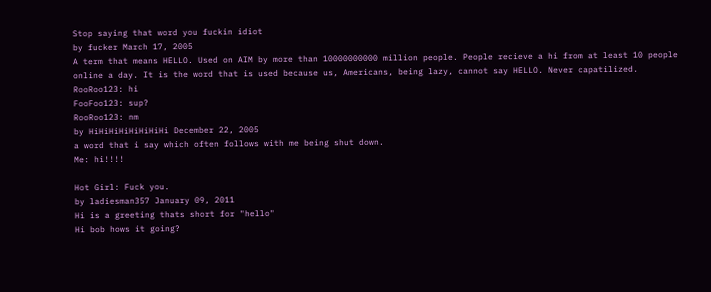Stop saying that word you fuckin idiot
by fucker March 17, 2005
A term that means HELLO. Used on AIM by more than 10000000000 million people. People recieve a hi from at least 10 people online a day. It is the word that is used because us, Americans, being lazy, cannot say HELLO. Never capatilized.
RooRoo123: hi
FooFoo123: sup?
RooRoo123: nm
by HiHiHiHiHiHiHiHi December 22, 2005
a word that i say which often follows with me being shut down.
Me: hi!!!!

Hot Girl: Fuck you.
by ladiesman357 January 09, 2011
Hi is a greeting thats short for "hello"
Hi bob hows it going?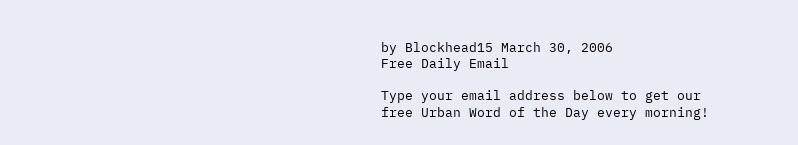by Blockhead15 March 30, 2006
Free Daily Email

Type your email address below to get our free Urban Word of the Day every morning!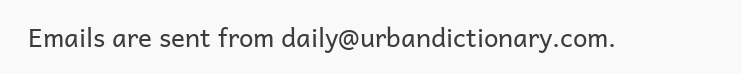Emails are sent from daily@urbandictionary.com.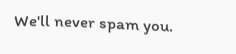We'll never spam you.